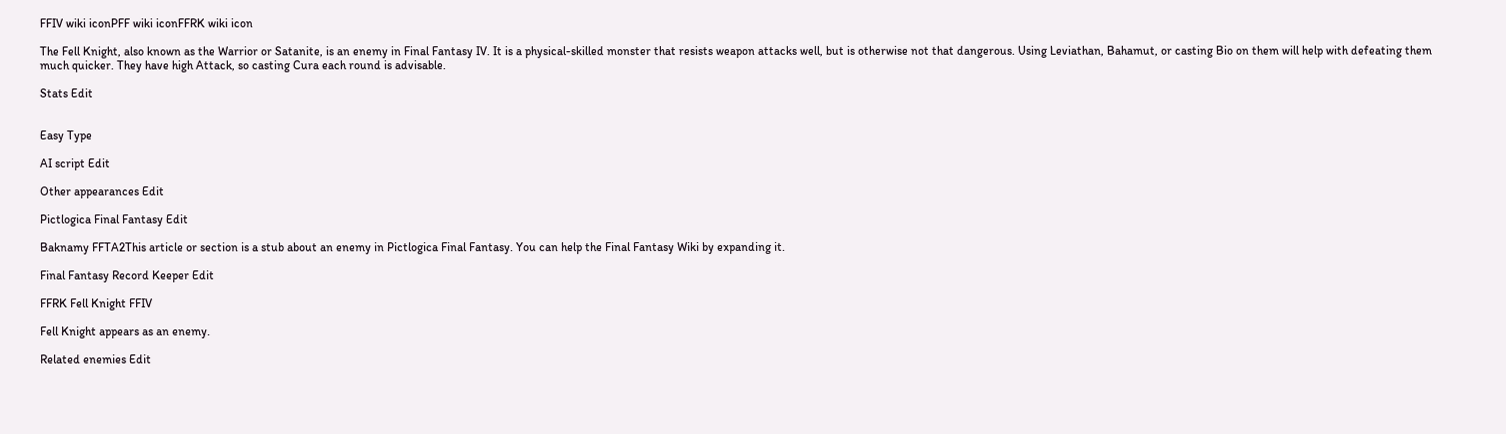FFIV wiki iconPFF wiki iconFFRK wiki icon

The Fell Knight, also known as the Warrior or Satanite, is an enemy in Final Fantasy IV. It is a physical-skilled monster that resists weapon attacks well, but is otherwise not that dangerous. Using Leviathan, Bahamut, or casting Bio on them will help with defeating them much quicker. They have high Attack, so casting Cura each round is advisable.

Stats Edit


Easy Type

AI script Edit

Other appearances Edit

Pictlogica Final Fantasy Edit

Baknamy FFTA2This article or section is a stub about an enemy in Pictlogica Final Fantasy. You can help the Final Fantasy Wiki by expanding it.

Final Fantasy Record Keeper Edit

FFRK Fell Knight FFIV

Fell Knight appears as an enemy.

Related enemies Edit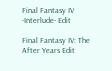Final Fantasy IV -Interlude- Edit

Final Fantasy IV: The After Years Edit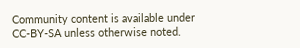Community content is available under CC-BY-SA unless otherwise noted.